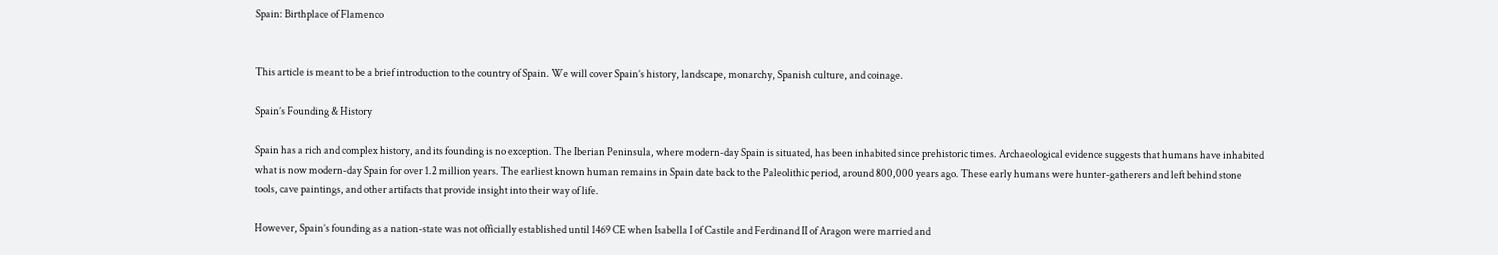Spain: Birthplace of Flamenco


This article is meant to be a brief introduction to the country of Spain. We will cover Spain’s history, landscape, monarchy, Spanish culture, and coinage.

Spain’s Founding & History

Spain has a rich and complex history, and its founding is no exception. The Iberian Peninsula, where modern-day Spain is situated, has been inhabited since prehistoric times. Archaeological evidence suggests that humans have inhabited what is now modern-day Spain for over 1.2 million years. The earliest known human remains in Spain date back to the Paleolithic period, around 800,000 years ago. These early humans were hunter-gatherers and left behind stone tools, cave paintings, and other artifacts that provide insight into their way of life.

However, Spain’s founding as a nation-state was not officially established until 1469 CE when Isabella I of Castile and Ferdinand II of Aragon were married and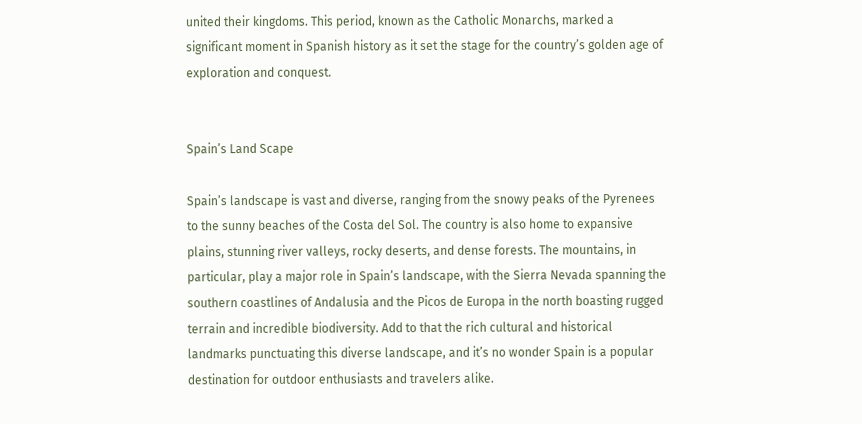united their kingdoms. This period, known as the Catholic Monarchs, marked a significant moment in Spanish history as it set the stage for the country’s golden age of exploration and conquest.


Spain’s Land Scape

Spain’s landscape is vast and diverse, ranging from the snowy peaks of the Pyrenees to the sunny beaches of the Costa del Sol. The country is also home to expansive plains, stunning river valleys, rocky deserts, and dense forests. The mountains, in particular, play a major role in Spain’s landscape, with the Sierra Nevada spanning the southern coastlines of Andalusia and the Picos de Europa in the north boasting rugged terrain and incredible biodiversity. Add to that the rich cultural and historical landmarks punctuating this diverse landscape, and it’s no wonder Spain is a popular destination for outdoor enthusiasts and travelers alike.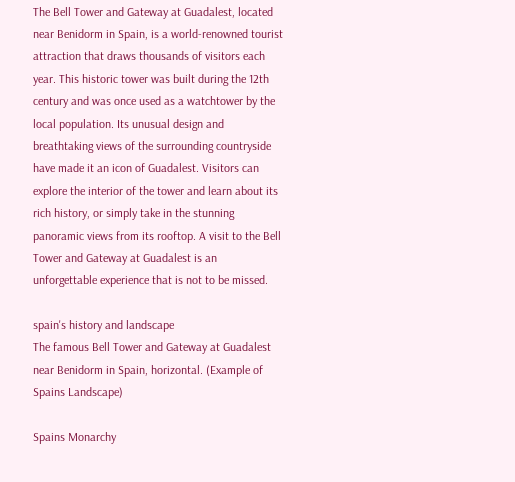The Bell Tower and Gateway at Guadalest, located near Benidorm in Spain, is a world-renowned tourist attraction that draws thousands of visitors each year. This historic tower was built during the 12th century and was once used as a watchtower by the local population. Its unusual design and breathtaking views of the surrounding countryside have made it an icon of Guadalest. Visitors can explore the interior of the tower and learn about its rich history, or simply take in the stunning panoramic views from its rooftop. A visit to the Bell Tower and Gateway at Guadalest is an unforgettable experience that is not to be missed.

spain's history and landscape
The famous Bell Tower and Gateway at Guadalest near Benidorm in Spain, horizontal. (Example of Spains Landscape)

Spains Monarchy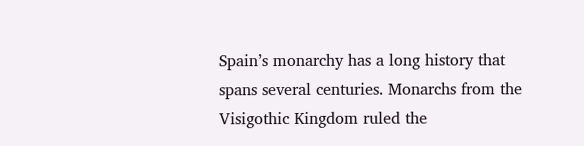Spain’s monarchy has a long history that spans several centuries. Monarchs from the Visigothic Kingdom ruled the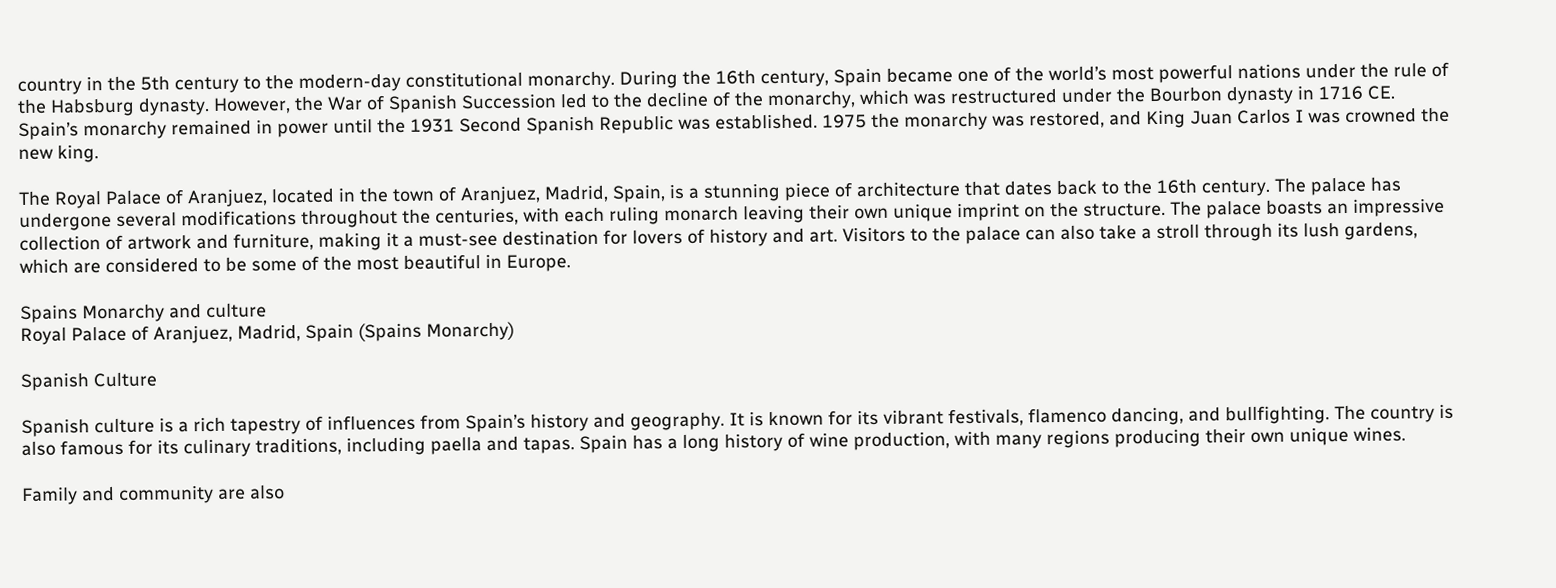country in the 5th century to the modern-day constitutional monarchy. During the 16th century, Spain became one of the world’s most powerful nations under the rule of the Habsburg dynasty. However, the War of Spanish Succession led to the decline of the monarchy, which was restructured under the Bourbon dynasty in 1716 CE. Spain’s monarchy remained in power until the 1931 Second Spanish Republic was established. 1975 the monarchy was restored, and King Juan Carlos I was crowned the new king.

The Royal Palace of Aranjuez, located in the town of Aranjuez, Madrid, Spain, is a stunning piece of architecture that dates back to the 16th century. The palace has undergone several modifications throughout the centuries, with each ruling monarch leaving their own unique imprint on the structure. The palace boasts an impressive collection of artwork and furniture, making it a must-see destination for lovers of history and art. Visitors to the palace can also take a stroll through its lush gardens, which are considered to be some of the most beautiful in Europe.

Spains Monarchy and culture
Royal Palace of Aranjuez, Madrid, Spain (Spains Monarchy)

Spanish Culture

Spanish culture is a rich tapestry of influences from Spain’s history and geography. It is known for its vibrant festivals, flamenco dancing, and bullfighting. The country is also famous for its culinary traditions, including paella and tapas. Spain has a long history of wine production, with many regions producing their own unique wines.

Family and community are also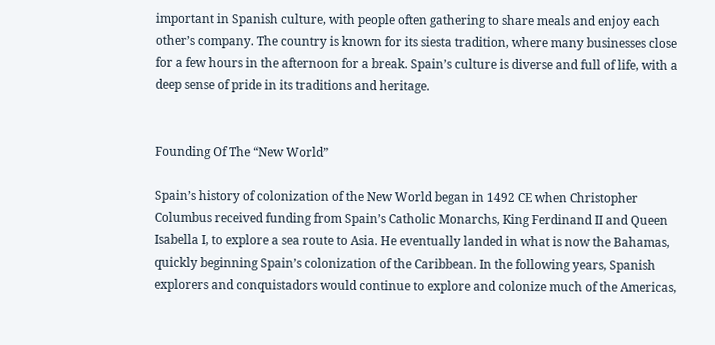important in Spanish culture, with people often gathering to share meals and enjoy each other’s company. The country is known for its siesta tradition, where many businesses close for a few hours in the afternoon for a break. Spain’s culture is diverse and full of life, with a deep sense of pride in its traditions and heritage.


Founding Of The “New World”

Spain’s history of colonization of the New World began in 1492 CE when Christopher Columbus received funding from Spain’s Catholic Monarchs, King Ferdinand II and Queen Isabella I, to explore a sea route to Asia. He eventually landed in what is now the Bahamas, quickly beginning Spain’s colonization of the Caribbean. In the following years, Spanish explorers and conquistadors would continue to explore and colonize much of the Americas,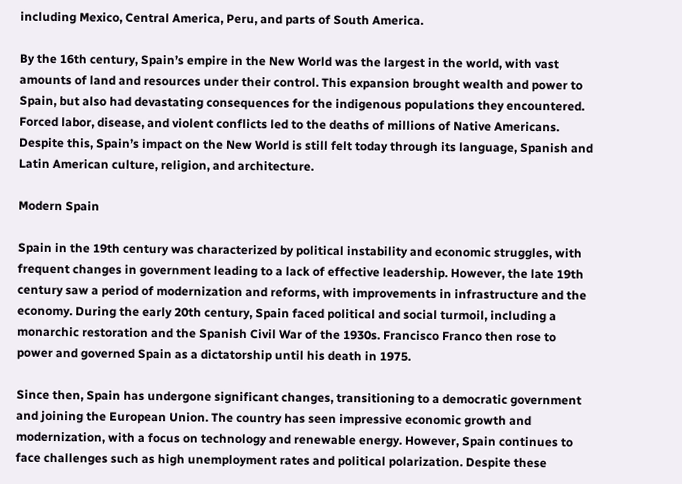including Mexico, Central America, Peru, and parts of South America.

By the 16th century, Spain’s empire in the New World was the largest in the world, with vast amounts of land and resources under their control. This expansion brought wealth and power to Spain, but also had devastating consequences for the indigenous populations they encountered. Forced labor, disease, and violent conflicts led to the deaths of millions of Native Americans. Despite this, Spain’s impact on the New World is still felt today through its language, Spanish and Latin American culture, religion, and architecture.

Modern Spain

Spain in the 19th century was characterized by political instability and economic struggles, with frequent changes in government leading to a lack of effective leadership. However, the late 19th century saw a period of modernization and reforms, with improvements in infrastructure and the economy. During the early 20th century, Spain faced political and social turmoil, including a monarchic restoration and the Spanish Civil War of the 1930s. Francisco Franco then rose to power and governed Spain as a dictatorship until his death in 1975.

Since then, Spain has undergone significant changes, transitioning to a democratic government and joining the European Union. The country has seen impressive economic growth and modernization, with a focus on technology and renewable energy. However, Spain continues to face challenges such as high unemployment rates and political polarization. Despite these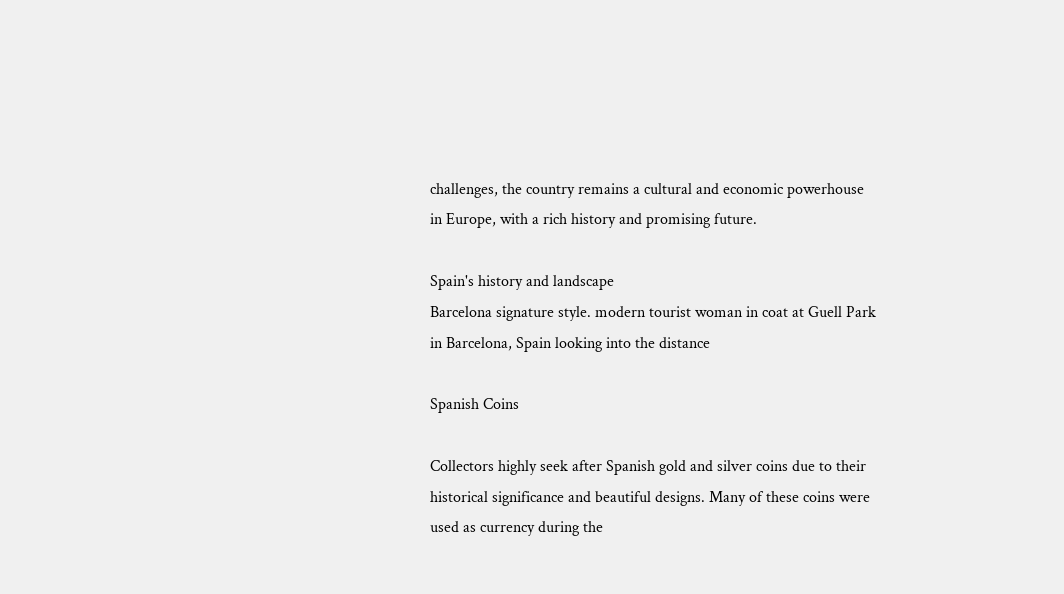challenges, the country remains a cultural and economic powerhouse in Europe, with a rich history and promising future.

Spain's history and landscape
Barcelona signature style. modern tourist woman in coat at Guell Park in Barcelona, Spain looking into the distance

Spanish Coins

Collectors highly seek after Spanish gold and silver coins due to their historical significance and beautiful designs. Many of these coins were used as currency during the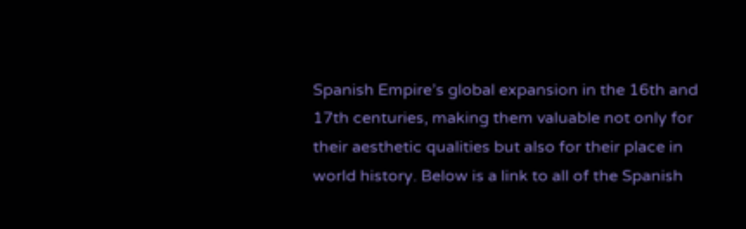Spanish Empire’s global expansion in the 16th and 17th centuries, making them valuable not only for their aesthetic qualities but also for their place in world history. Below is a link to all of the Spanish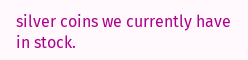silver coins we currently have in stock.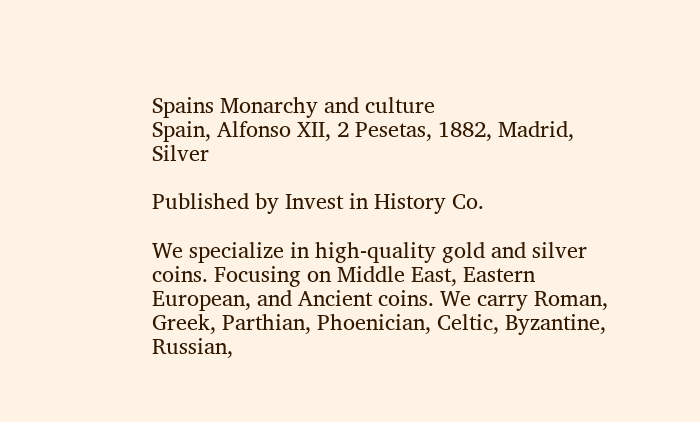Spains Monarchy and culture
Spain, Alfonso XII, 2 Pesetas, 1882, Madrid, Silver

Published by Invest in History Co.

We specialize in high-quality gold and silver coins. Focusing on Middle East, Eastern European, and Ancient coins. We carry Roman, Greek, Parthian, Phoenician, Celtic, Byzantine, Russian,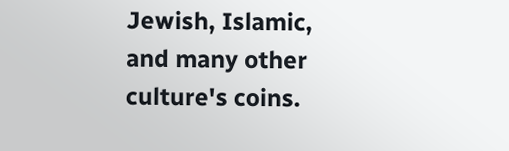Jewish, Islamic, and many other culture's coins.